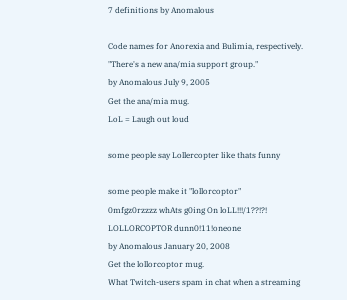7 definitions by Anomalous

Code names for Anorexia and Bulimia, respectively.
"There's a new ana/mia support group."
by Anomalous July 9, 2005
Get the ana/mia mug.
LoL = Laugh out loud

some people say Lollercopter like thats funny

some people make it "lollorcoptor"
0mfgz0rzzzz whAts g0ing On loLL!!!/1??!?!
LOLLORCOPTOR dunn0!11!oneone
by Anomalous January 20, 2008
Get the lollorcoptor mug.
What Twitch-users spam in chat when a streaming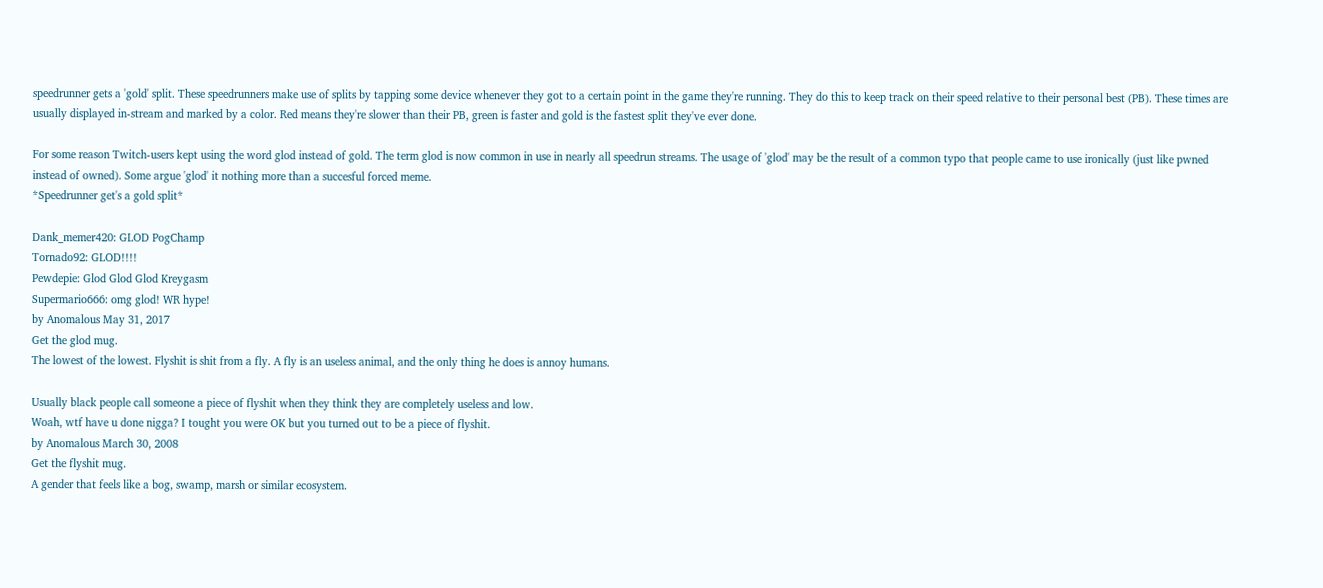speedrunner gets a 'gold' split. These speedrunners make use of splits by tapping some device whenever they got to a certain point in the game they're running. They do this to keep track on their speed relative to their personal best (PB). These times are usually displayed in-stream and marked by a color. Red means they're slower than their PB, green is faster and gold is the fastest split they've ever done.

For some reason Twitch-users kept using the word glod instead of gold. The term glod is now common in use in nearly all speedrun streams. The usage of 'glod' may be the result of a common typo that people came to use ironically (just like pwned instead of owned). Some argue 'glod' it nothing more than a succesful forced meme.
*Speedrunner get's a gold split*

Dank_memer420: GLOD PogChamp
Tornado92: GLOD!!!!
Pewdepie: Glod Glod Glod Kreygasm
Supermario666: omg glod! WR hype!
by Anomalous May 31, 2017
Get the glod mug.
The lowest of the lowest. Flyshit is shit from a fly. A fly is an useless animal, and the only thing he does is annoy humans.

Usually black people call someone a piece of flyshit when they think they are completely useless and low.
Woah, wtf have u done nigga? I tought you were OK but you turned out to be a piece of flyshit.
by Anomalous March 30, 2008
Get the flyshit mug.
A gender that feels like a bog, swamp, marsh or similar ecosystem.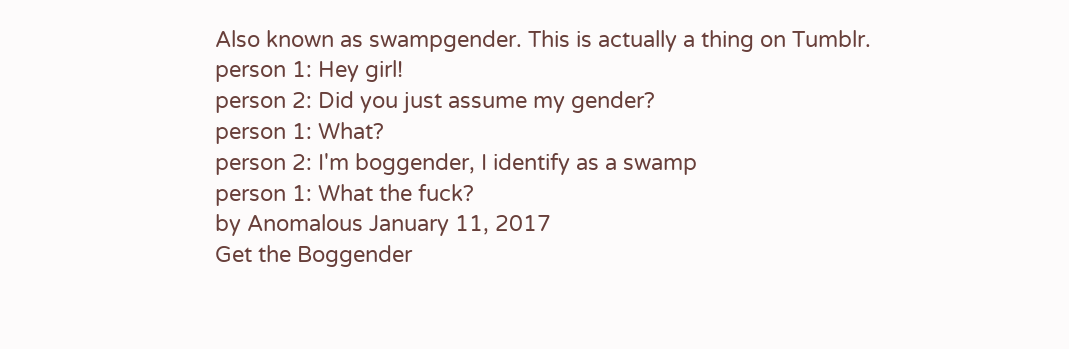Also known as swampgender. This is actually a thing on Tumblr.
person 1: Hey girl!
person 2: Did you just assume my gender?
person 1: What?
person 2: I'm boggender, I identify as a swamp
person 1: What the fuck?
by Anomalous January 11, 2017
Get the Boggender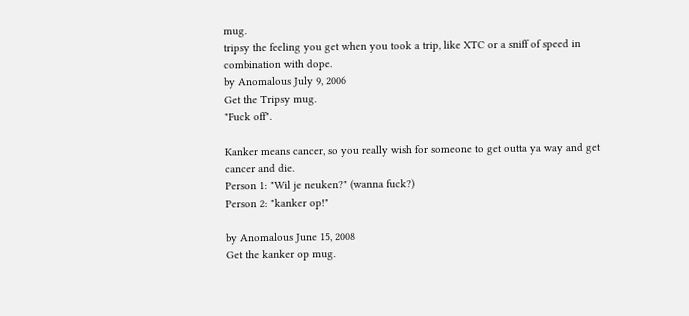mug.
tripsy the feeling you get when you took a trip, like XTC or a sniff of speed in combination with dope.
by Anomalous July 9, 2006
Get the Tripsy mug.
"Fuck off".

Kanker means cancer, so you really wish for someone to get outta ya way and get cancer and die.
Person 1: "Wil je neuken?" (wanna fuck?)
Person 2: "kanker op!"

by Anomalous June 15, 2008
Get the kanker op mug.